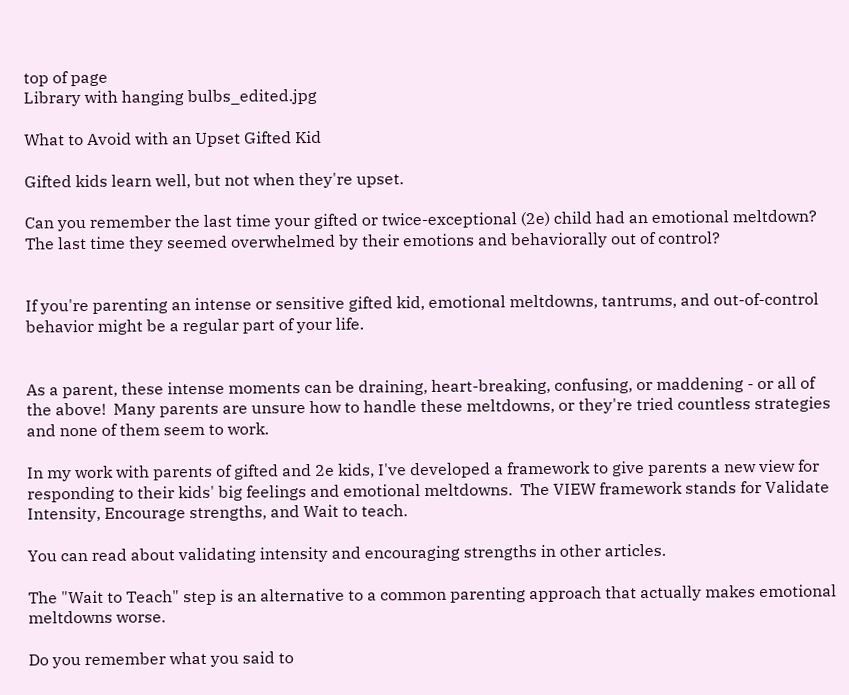top of page
Library with hanging bulbs_edited.jpg

What to Avoid with an Upset Gifted Kid

Gifted kids learn well, but not when they're upset.

Can you remember the last time your gifted or twice-exceptional (2e) child had an emotional meltdown?   The last time they seemed overwhelmed by their emotions and behaviorally out of control?


If you're parenting an intense or sensitive gifted kid, emotional meltdowns, tantrums, and out-of-control behavior might be a regular part of your life.


As a parent, these intense moments can be draining, heart-breaking, confusing, or maddening - or all of the above!  Many parents are unsure how to handle these meltdowns, or they're tried countless strategies and none of them seem to work.

In my work with parents of gifted and 2e kids, I've developed a framework to give parents a new view for responding to their kids' big feelings and emotional meltdowns.  The VIEW framework stands for Validate Intensity, Encourage strengths, and Wait to teach.

You can read about validating intensity and encouraging strengths in other articles.

The "Wait to Teach" step is an alternative to a common parenting approach that actually makes emotional meltdowns worse.

Do you remember what you said to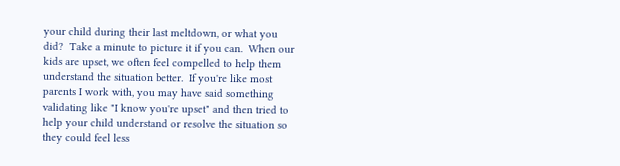your child during their last meltdown, or what you did?  Take a minute to picture it if you can.  When our kids are upset, we often feel compelled to help them understand the situation better.  If you're like most parents I work with, you may have said something validating like "I know you're upset" and then tried to help your child understand or resolve the situation so they could feel less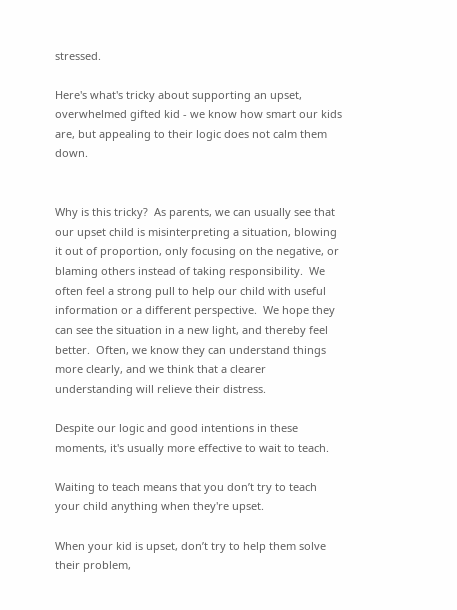stressed.

Here's what's tricky about supporting an upset, overwhelmed gifted kid - we know how smart our kids are, but appealing to their logic does not calm them down.


Why is this tricky?  As parents, we can usually see that our upset child is misinterpreting a situation, blowing it out of proportion, only focusing on the negative, or blaming others instead of taking responsibility.  We often feel a strong pull to help our child with useful information or a different perspective.  We hope they can see the situation in a new light, and thereby feel better.  Often, we know they can understand things more clearly, and we think that a clearer understanding will relieve their distress.

Despite our logic and good intentions in these moments, it's usually more effective to wait to teach.

Waiting to teach means that you don’t try to teach your child anything when they're upset.

When your kid is upset, don’t try to help them solve their problem,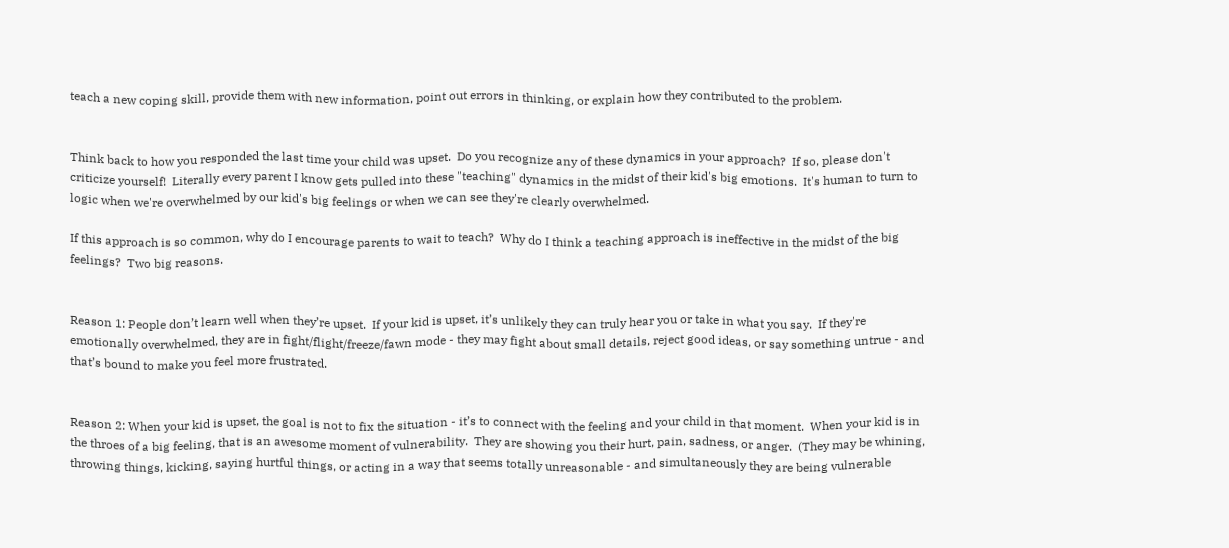teach a new coping skill, provide them with new information, point out errors in thinking, or explain how they contributed to the problem.


Think back to how you responded the last time your child was upset.  Do you recognize any of these dynamics in your approach?  If so, please don't criticize yourself!  Literally every parent I know gets pulled into these "teaching" dynamics in the midst of their kid's big emotions.  It's human to turn to logic when we're overwhelmed by our kid's big feelings or when we can see they're clearly overwhelmed.

If this approach is so common, why do I encourage parents to wait to teach?  Why do I think a teaching approach is ineffective in the midst of the big feelings?  Two big reasons.


Reason 1: People don’t learn well when they’re upset.  If your kid is upset, it’s unlikely they can truly hear you or take in what you say.  If they're emotionally overwhelmed, they are in fight/flight/freeze/fawn mode - they may fight about small details, reject good ideas, or say something untrue - and that’s bound to make you feel more frustrated.


Reason 2: When your kid is upset, the goal is not to fix the situation - it’s to connect with the feeling and your child in that moment.  When your kid is in the throes of a big feeling, that is an awesome moment of vulnerability.  They are showing you their hurt, pain, sadness, or anger.  (They may be whining, throwing things, kicking, saying hurtful things, or acting in a way that seems totally unreasonable - and simultaneously they are being vulnerable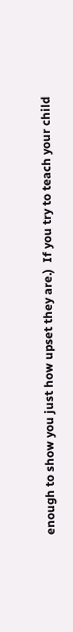enough to show you just how upset they are.)  If you try to teach your child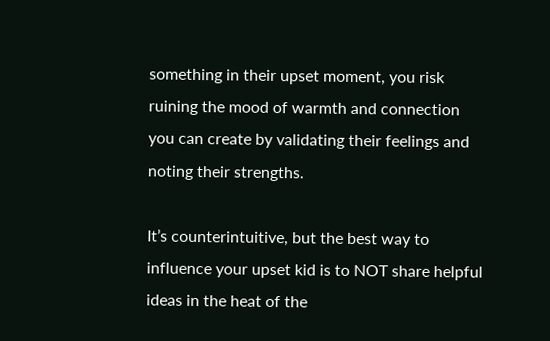something in their upset moment, you risk ruining the mood of warmth and connection you can create by validating their feelings and noting their strengths.

It’s counterintuitive, but the best way to influence your upset kid is to NOT share helpful ideas in the heat of the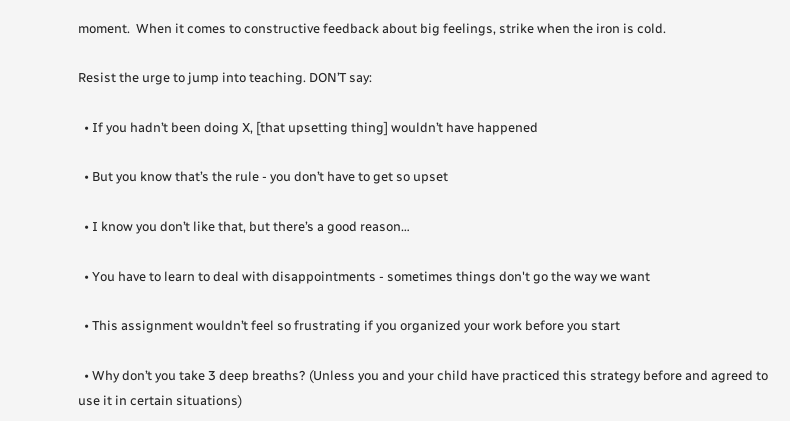moment.  When it comes to constructive feedback about big feelings, strike when the iron is cold.

Resist the urge to jump into teaching. DON’T say:

  • If you hadn’t been doing X, [that upsetting thing] wouldn’t have happened

  • But you know that’s the rule - you don’t have to get so upset

  • I know you don’t like that, but there’s a good reason…

  • You have to learn to deal with disappointments - sometimes things don't go the way we want

  • This assignment wouldn’t feel so frustrating if you organized your work before you start

  • Why don’t you take 3 deep breaths? (Unless you and your child have practiced this strategy before and agreed to use it in certain situations)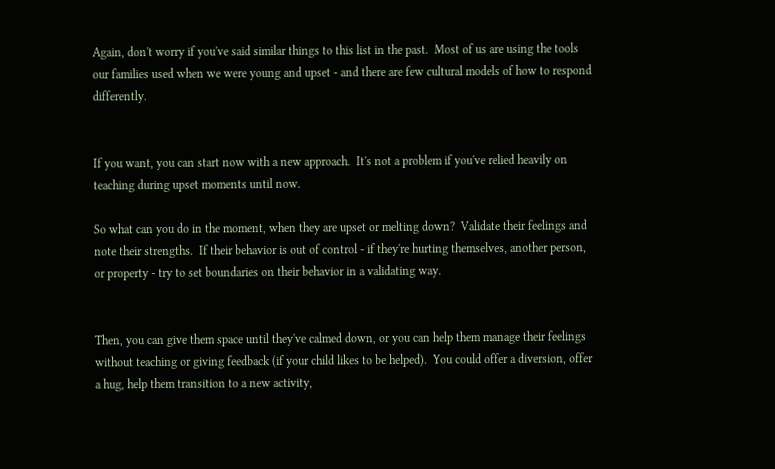Again, don't worry if you've said similar things to this list in the past.  Most of us are using the tools our families used when we were young and upset - and there are few cultural models of how to respond differently.


If you want, you can start now with a new approach.  It's not a problem if you've relied heavily on teaching during upset moments until now.

So what can you do in the moment, when they are upset or melting down?  Validate their feelings and note their strengths.  If their behavior is out of control - if they're hurting themselves, another person, or property - try to set boundaries on their behavior in a validating way.


Then, you can give them space until they've calmed down, or you can help them manage their feelings without teaching or giving feedback (if your child likes to be helped).  You could offer a diversion, offer a hug, help them transition to a new activity,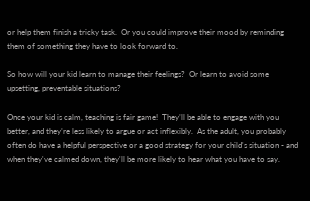or help them finish a tricky task.  Or you could improve their mood by reminding them of something they have to look forward to.

So how will your kid learn to manage their feelings?  Or learn to avoid some upsetting, preventable situations?

Once your kid is calm, teaching is fair game!  They’ll be able to engage with you better, and they’re less likely to argue or act inflexibly.  As the adult, you probably often do have a helpful perspective or a good strategy for your child's situation - and when they've calmed down, they'll be more likely to hear what you have to say.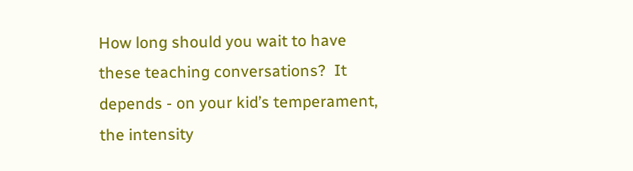How long should you wait to have these teaching conversations?  It depends - on your kid’s temperament, the intensity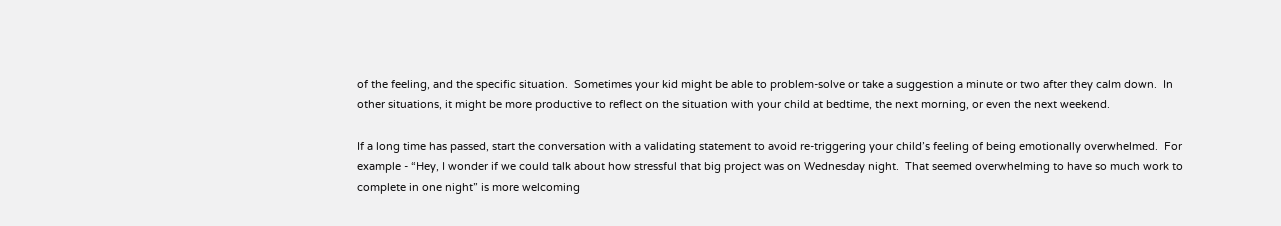of the feeling, and the specific situation.  Sometimes your kid might be able to problem-solve or take a suggestion a minute or two after they calm down.  In other situations, it might be more productive to reflect on the situation with your child at bedtime, the next morning, or even the next weekend.

If a long time has passed, start the conversation with a validating statement to avoid re-triggering your child’s feeling of being emotionally overwhelmed.  For example - “Hey, I wonder if we could talk about how stressful that big project was on Wednesday night.  That seemed overwhelming to have so much work to complete in one night” is more welcoming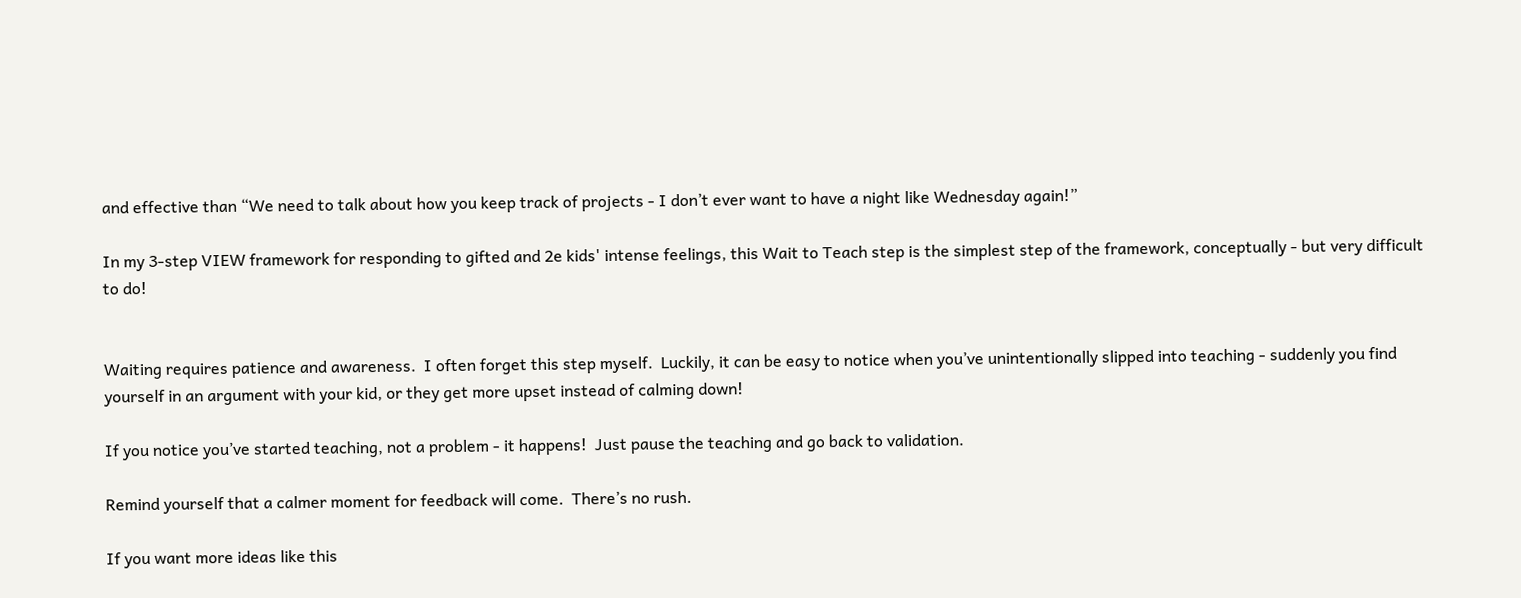and effective than “We need to talk about how you keep track of projects - I don’t ever want to have a night like Wednesday again!”

In my 3-step VIEW framework for responding to gifted and 2e kids' intense feelings, this Wait to Teach step is the simplest step of the framework, conceptually - but very difficult to do!


Waiting requires patience and awareness.  I often forget this step myself.  Luckily, it can be easy to notice when you’ve unintentionally slipped into teaching - suddenly you find yourself in an argument with your kid, or they get more upset instead of calming down!

If you notice you’ve started teaching, not a problem - it happens!  Just pause the teaching and go back to validation.

Remind yourself that a calmer moment for feedback will come.  There’s no rush.

If you want more ideas like this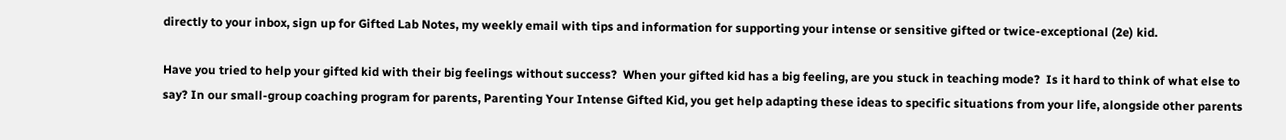directly to your inbox, sign up for Gifted Lab Notes, my weekly email with tips and information for supporting your intense or sensitive gifted or twice-exceptional (2e) kid.

Have you tried to help your gifted kid with their big feelings without success?  When your gifted kid has a big feeling, are you stuck in teaching mode?  Is it hard to think of what else to say? In our small-group coaching program for parents, Parenting Your Intense Gifted Kid, you get help adapting these ideas to specific situations from your life, alongside other parents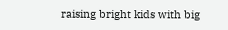raising bright kids with big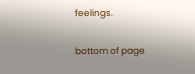feelings.

bottom of page